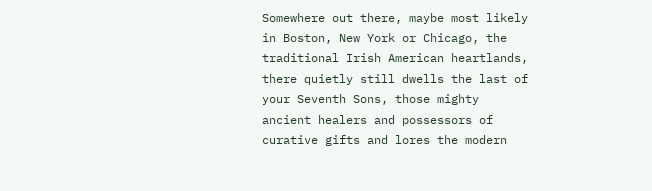Somewhere out there, maybe most likely in Boston, New York or Chicago, the traditional Irish American heartlands, there quietly still dwells the last of your Seventh Sons, those mighty ancient healers and possessors of curative gifts and lores the modern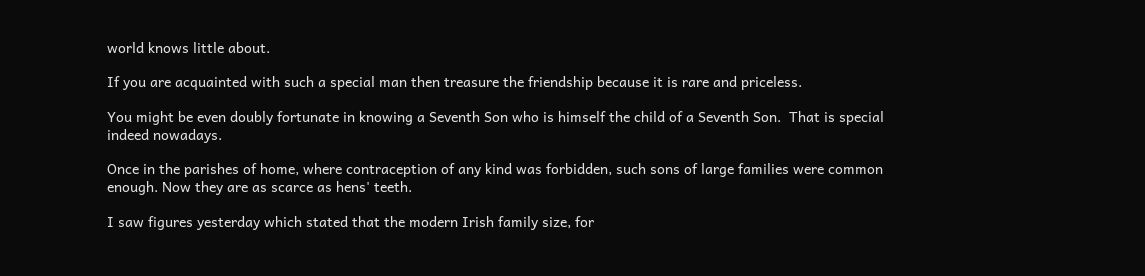world knows little about.

If you are acquainted with such a special man then treasure the friendship because it is rare and priceless.

You might be even doubly fortunate in knowing a Seventh Son who is himself the child of a Seventh Son.  That is special indeed nowadays.

Once in the parishes of home, where contraception of any kind was forbidden, such sons of large families were common enough. Now they are as scarce as hens' teeth.

I saw figures yesterday which stated that the modern Irish family size, for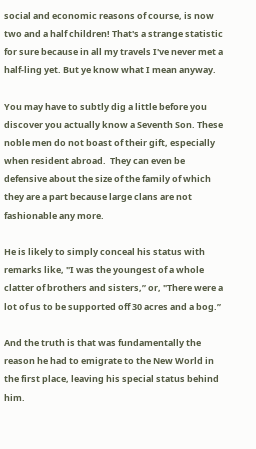social and economic reasons of course, is now two and a half children! That's a strange statistic for sure because in all my travels I've never met a half-ling yet. But ye know what I mean anyway.

You may have to subtly dig a little before you discover you actually know a Seventh Son. These noble men do not boast of their gift, especially when resident abroad.  They can even be defensive about the size of the family of which they are a part because large clans are not fashionable any more.

He is likely to simply conceal his status with remarks like, "I was the youngest of a whole clatter of brothers and sisters,” or, "There were a lot of us to be supported off 30 acres and a bog.”

And the truth is that was fundamentally the reason he had to emigrate to the New World in the first place, leaving his special status behind him.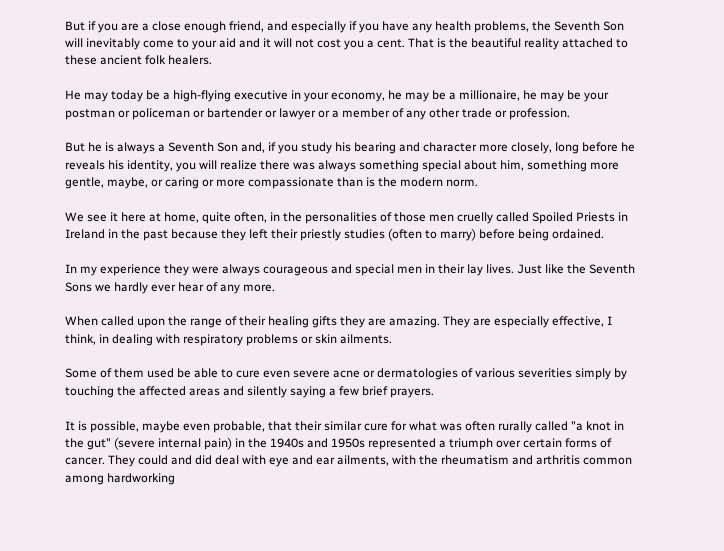But if you are a close enough friend, and especially if you have any health problems, the Seventh Son will inevitably come to your aid and it will not cost you a cent. That is the beautiful reality attached to these ancient folk healers.

He may today be a high-flying executive in your economy, he may be a millionaire, he may be your postman or policeman or bartender or lawyer or a member of any other trade or profession.

But he is always a Seventh Son and, if you study his bearing and character more closely, long before he reveals his identity, you will realize there was always something special about him, something more gentle, maybe, or caring or more compassionate than is the modern norm.

We see it here at home, quite often, in the personalities of those men cruelly called Spoiled Priests in Ireland in the past because they left their priestly studies (often to marry) before being ordained.

In my experience they were always courageous and special men in their lay lives. Just like the Seventh Sons we hardly ever hear of any more.

When called upon the range of their healing gifts they are amazing. They are especially effective, I think, in dealing with respiratory problems or skin ailments.

Some of them used be able to cure even severe acne or dermatologies of various severities simply by touching the affected areas and silently saying a few brief prayers.

It is possible, maybe even probable, that their similar cure for what was often rurally called "a knot in the gut" (severe internal pain) in the 1940s and 1950s represented a triumph over certain forms of cancer. They could and did deal with eye and ear ailments, with the rheumatism and arthritis common among hardworking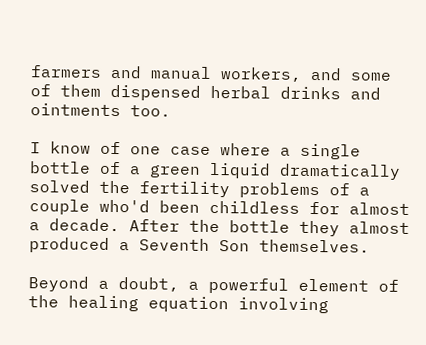farmers and manual workers, and some of them dispensed herbal drinks and ointments too.

I know of one case where a single bottle of a green liquid dramatically solved the fertility problems of a couple who'd been childless for almost a decade. After the bottle they almost produced a Seventh Son themselves.

Beyond a doubt, a powerful element of the healing equation involving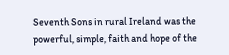Seventh Sons in rural Ireland was the powerful, simple, faith and hope of the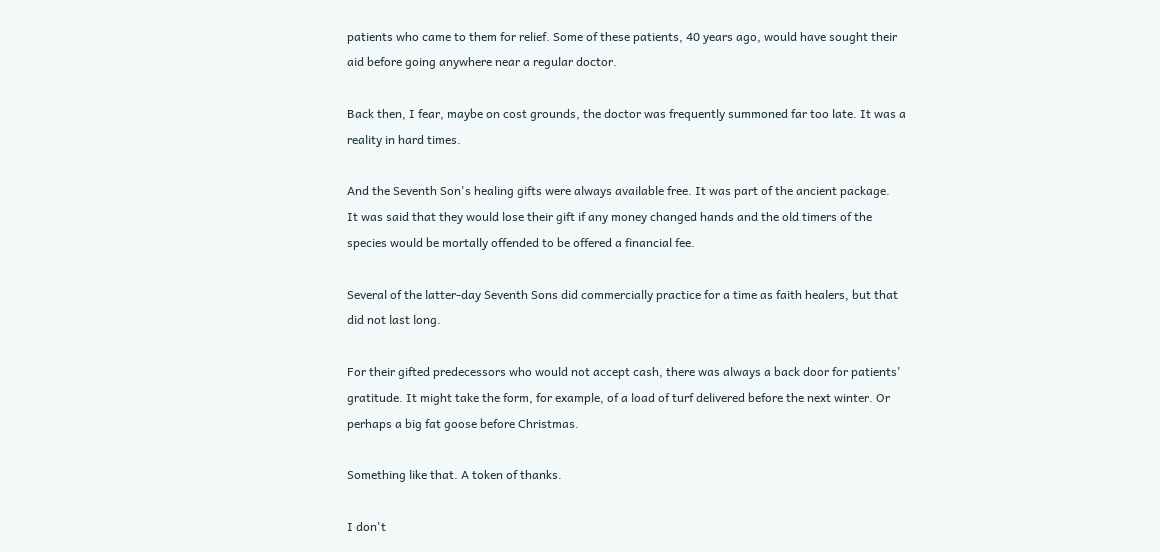patients who came to them for relief. Some of these patients, 40 years ago, would have sought their aid before going anywhere near a regular doctor.

Back then, I fear, maybe on cost grounds, the doctor was frequently summoned far too late. It was a reality in hard times.

And the Seventh Son's healing gifts were always available free. It was part of the ancient package.
It was said that they would lose their gift if any money changed hands and the old timers of the species would be mortally offended to be offered a financial fee.

Several of the latter-day Seventh Sons did commercially practice for a time as faith healers, but that did not last long.

For their gifted predecessors who would not accept cash, there was always a back door for patients' gratitude. It might take the form, for example, of a load of turf delivered before the next winter. Or perhaps a big fat goose before Christmas.

Something like that. A token of thanks.

I don't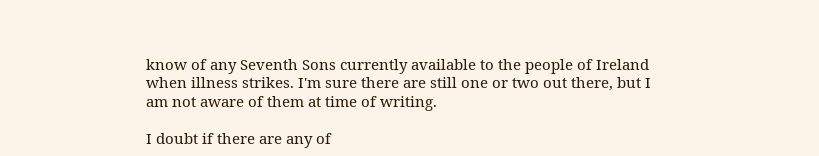know of any Seventh Sons currently available to the people of Ireland when illness strikes. I'm sure there are still one or two out there, but I am not aware of them at time of writing.

I doubt if there are any of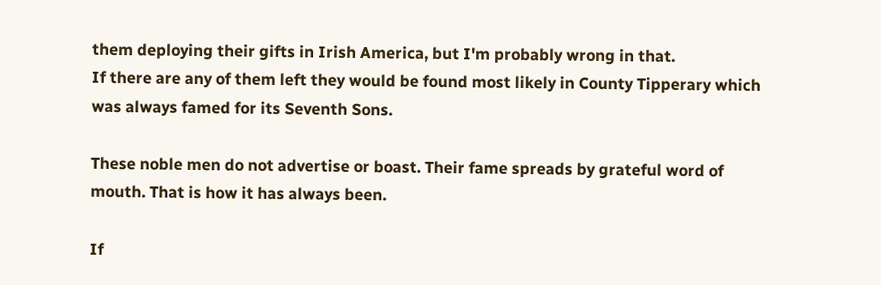them deploying their gifts in Irish America, but I'm probably wrong in that.
If there are any of them left they would be found most likely in County Tipperary which was always famed for its Seventh Sons.

These noble men do not advertise or boast. Their fame spreads by grateful word of mouth. That is how it has always been.

If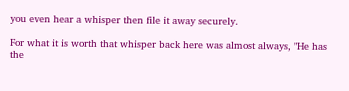you even hear a whisper then file it away securely.

For what it is worth that whisper back here was almost always, "He has the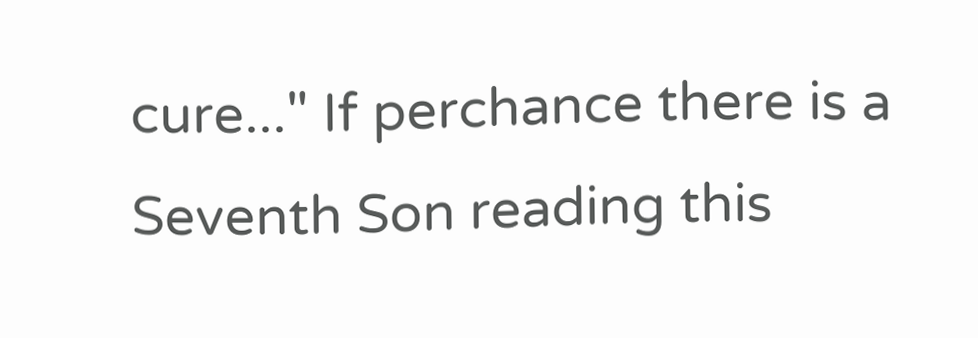cure..." If perchance there is a Seventh Son reading this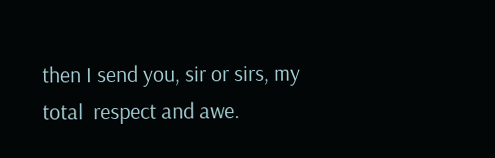then I send you, sir or sirs, my total  respect and awe.